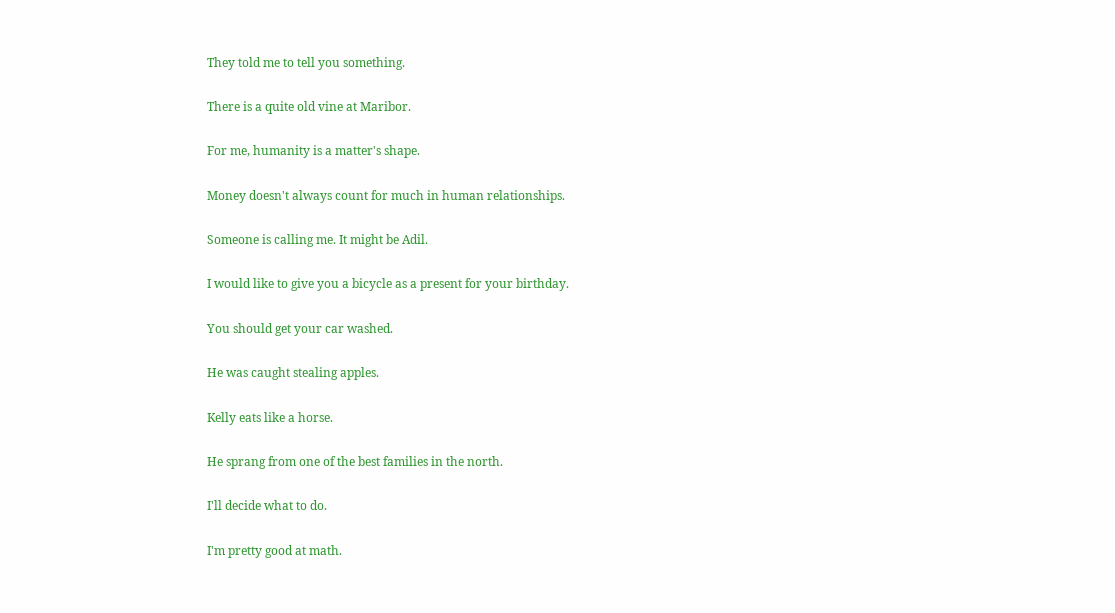They told me to tell you something.

There is a quite old vine at Maribor.

For me, humanity is a matter's shape.

Money doesn't always count for much in human relationships.

Someone is calling me. It might be Adil.

I would like to give you a bicycle as a present for your birthday.

You should get your car washed.

He was caught stealing apples.

Kelly eats like a horse.

He sprang from one of the best families in the north.

I'll decide what to do.

I'm pretty good at math.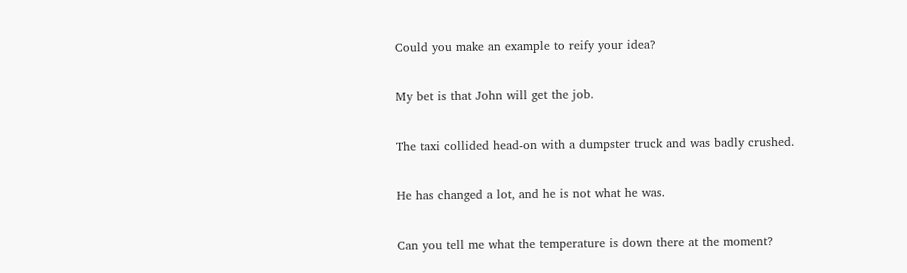Could you make an example to reify your idea?

My bet is that John will get the job.

The taxi collided head-on with a dumpster truck and was badly crushed.

He has changed a lot, and he is not what he was.

Can you tell me what the temperature is down there at the moment?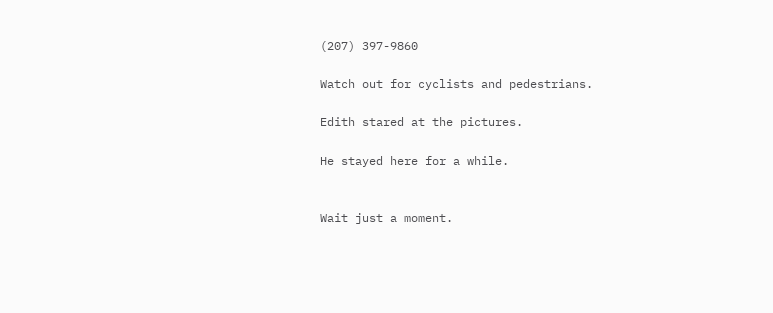(207) 397-9860

Watch out for cyclists and pedestrians.

Edith stared at the pictures.

He stayed here for a while.


Wait just a moment.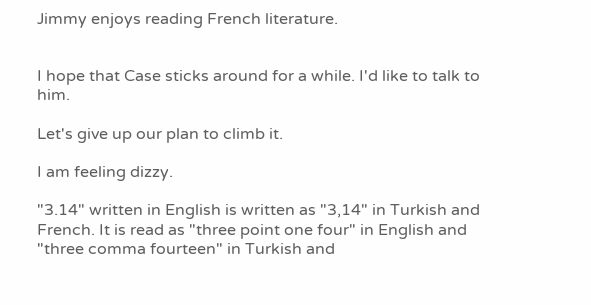Jimmy enjoys reading French literature.


I hope that Case sticks around for a while. I'd like to talk to him.

Let's give up our plan to climb it.

I am feeling dizzy.

"3.14" written in English is written as "3,14" in Turkish and French. It is read as "three point one four" in English and "three comma fourteen" in Turkish and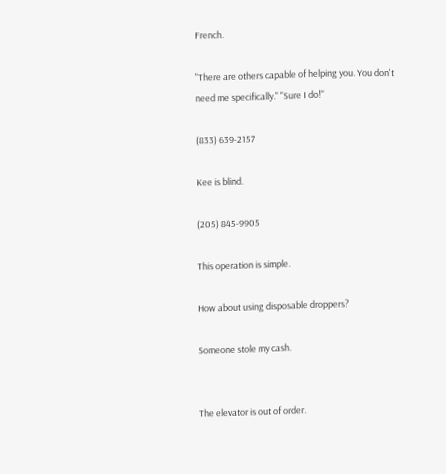French.

"There are others capable of helping you. You don't need me specifically." "Sure I do!"

(833) 639-2157

Kee is blind.

(205) 845-9905

This operation is simple.

How about using disposable droppers?

Someone stole my cash.


The elevator is out of order.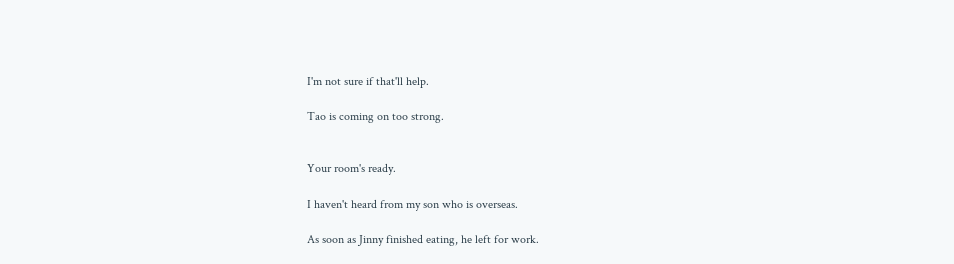I'm not sure if that'll help.

Tao is coming on too strong.


Your room's ready.

I haven't heard from my son who is overseas.

As soon as Jinny finished eating, he left for work.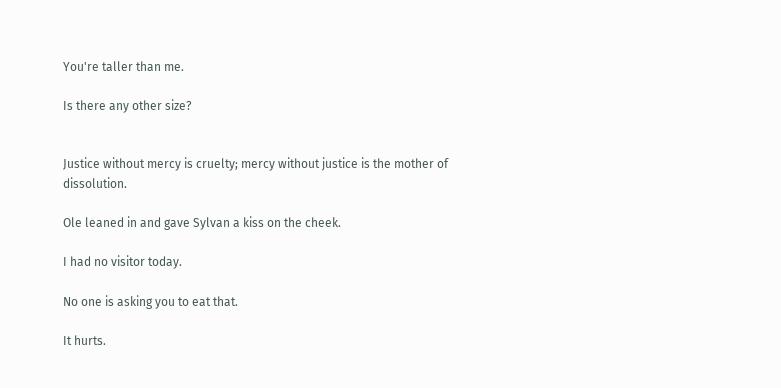You're taller than me.

Is there any other size?


Justice without mercy is cruelty; mercy without justice is the mother of dissolution.

Ole leaned in and gave Sylvan a kiss on the cheek.

I had no visitor today.

No one is asking you to eat that.

It hurts.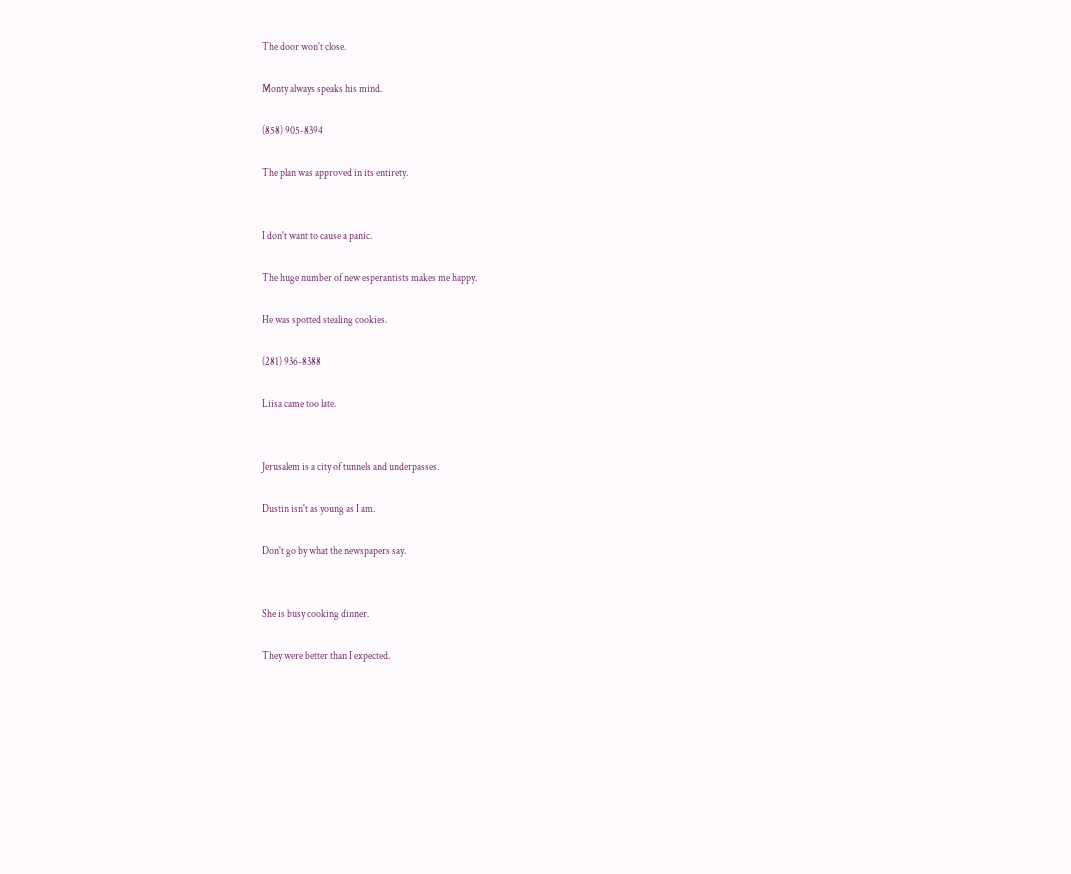The door won't close.

Monty always speaks his mind.

(858) 905-8394

The plan was approved in its entirety.


I don't want to cause a panic.

The huge number of new esperantists makes me happy.

He was spotted stealing cookies.

(281) 936-8388

Liisa came too late.


Jerusalem is a city of tunnels and underpasses.

Dustin isn't as young as I am.

Don't go by what the newspapers say.


She is busy cooking dinner.

They were better than I expected.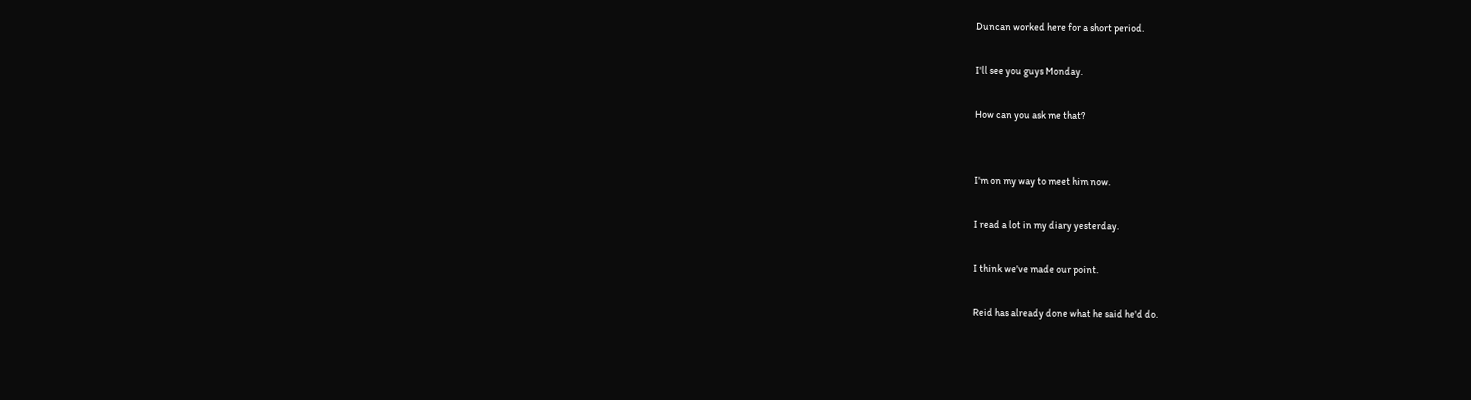Duncan worked here for a short period.

I'll see you guys Monday.

How can you ask me that?


I'm on my way to meet him now.

I read a lot in my diary yesterday.

I think we've made our point.

Reid has already done what he said he'd do.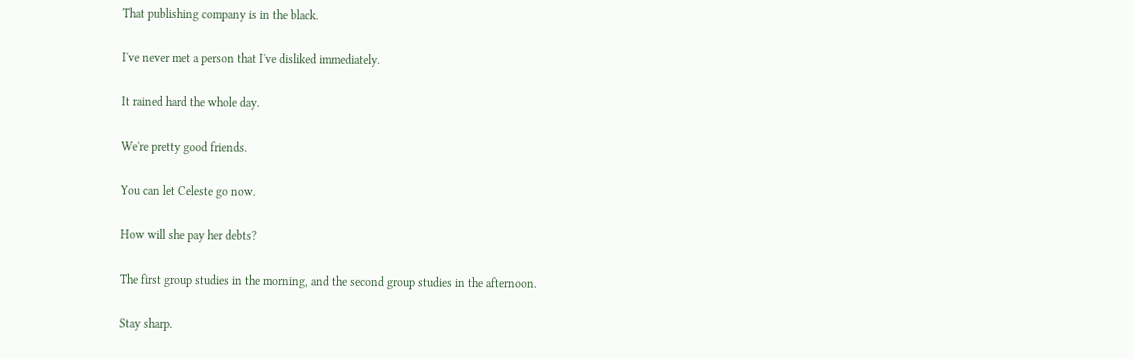That publishing company is in the black.

I've never met a person that I've disliked immediately.

It rained hard the whole day.

We're pretty good friends.

You can let Celeste go now.

How will she pay her debts?

The first group studies in the morning, and the second group studies in the afternoon.

Stay sharp.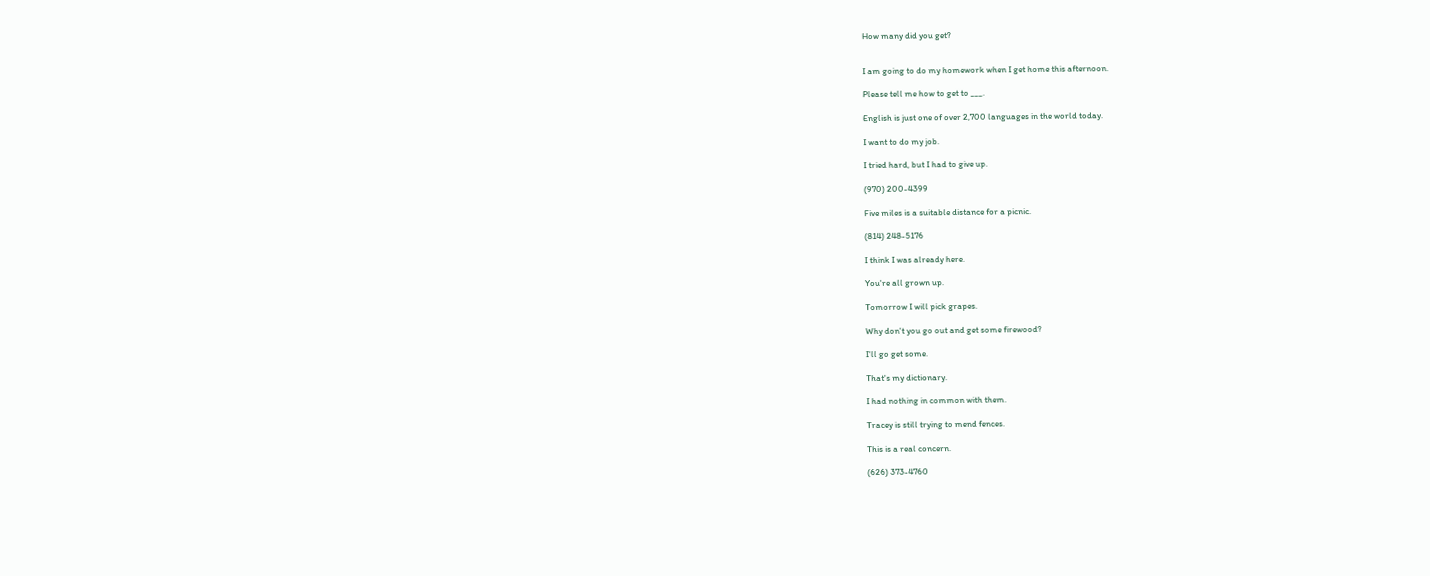How many did you get?


I am going to do my homework when I get home this afternoon.

Please tell me how to get to ___.

English is just one of over 2,700 languages in the world today.

I want to do my job.

I tried hard, but I had to give up.

(970) 200-4399

Five miles is a suitable distance for a picnic.

(814) 248-5176

I think I was already here.

You're all grown up.

Tomorrow I will pick grapes.

Why don't you go out and get some firewood?

I'll go get some.

That's my dictionary.

I had nothing in common with them.

Tracey is still trying to mend fences.

This is a real concern.

(626) 373-4760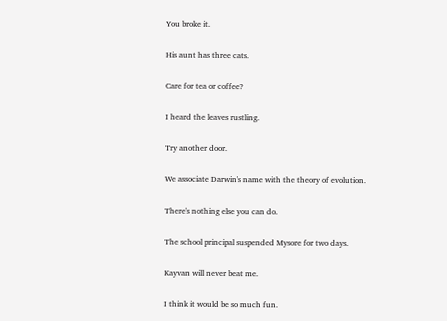You broke it.

His aunt has three cats.

Care for tea or coffee?

I heard the leaves rustling.

Try another door.

We associate Darwin's name with the theory of evolution.

There's nothing else you can do.

The school principal suspended Mysore for two days.

Kayvan will never beat me.

I think it would be so much fun.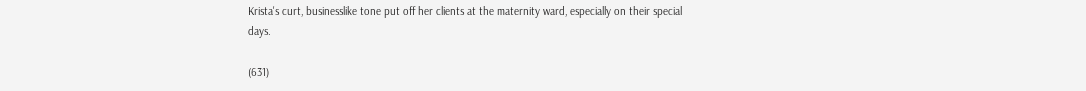Krista's curt, businesslike tone put off her clients at the maternity ward, especially on their special days.

(631)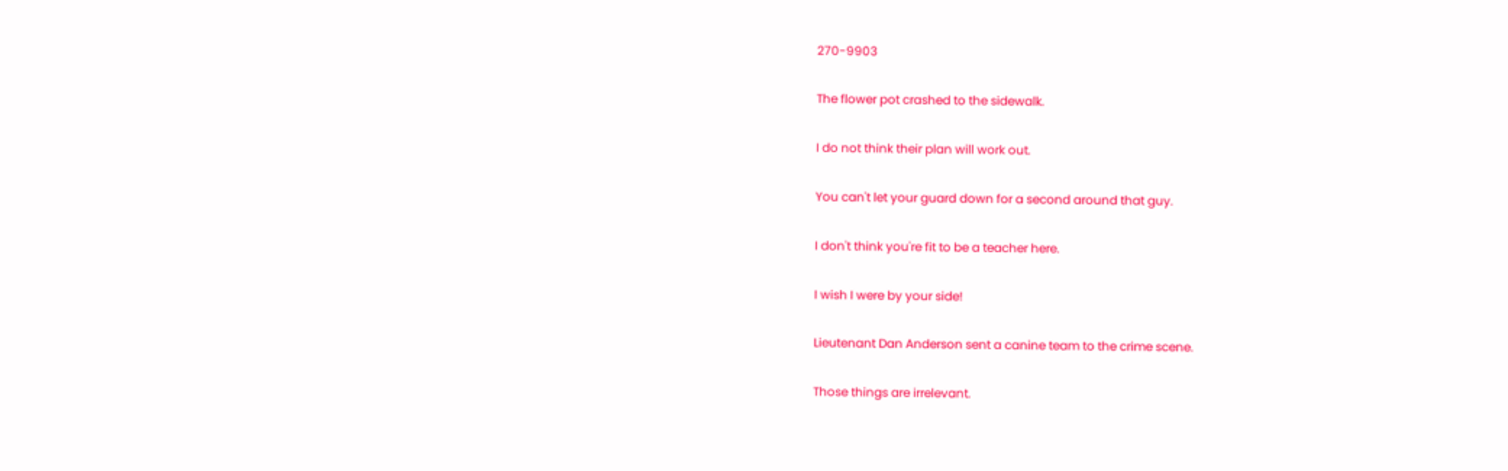270-9903

The flower pot crashed to the sidewalk.

I do not think their plan will work out.

You can't let your guard down for a second around that guy.

I don't think you're fit to be a teacher here.

I wish I were by your side!

Lieutenant Dan Anderson sent a canine team to the crime scene.

Those things are irrelevant.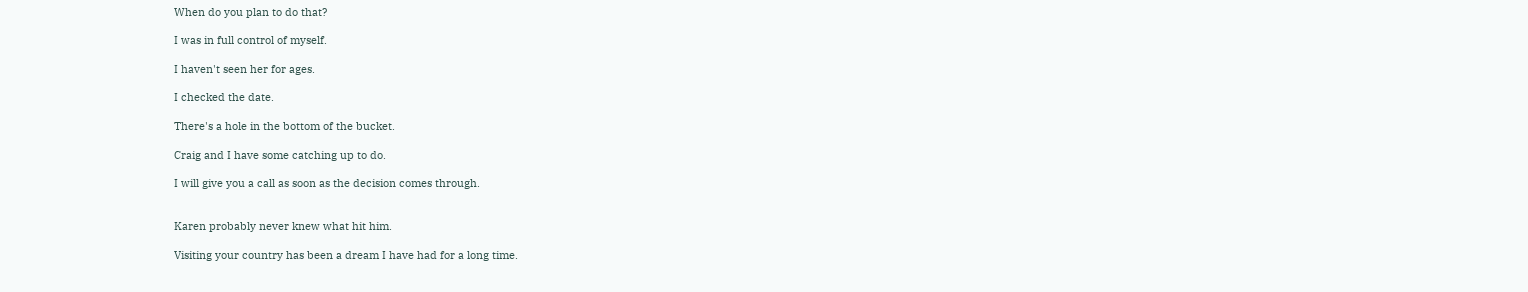When do you plan to do that?

I was in full control of myself.

I haven't seen her for ages.

I checked the date.

There's a hole in the bottom of the bucket.

Craig and I have some catching up to do.

I will give you a call as soon as the decision comes through.


Karen probably never knew what hit him.

Visiting your country has been a dream I have had for a long time.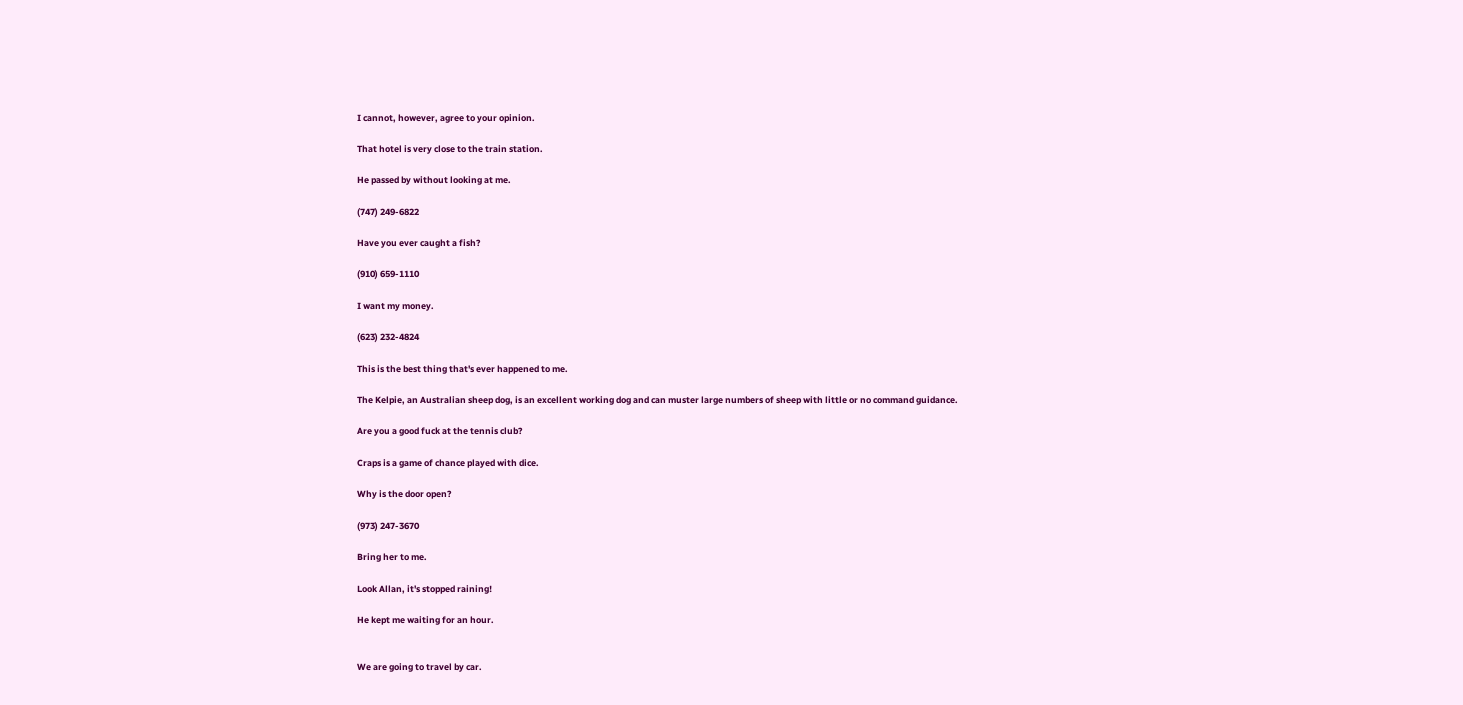I cannot, however, agree to your opinion.

That hotel is very close to the train station.

He passed by without looking at me.

(747) 249-6822

Have you ever caught a fish?

(910) 659-1110

I want my money.

(623) 232-4824

This is the best thing that's ever happened to me.

The Kelpie, an Australian sheep dog, is an excellent working dog and can muster large numbers of sheep with little or no command guidance.

Are you a good fuck at the tennis club?

Craps is a game of chance played with dice.

Why is the door open?

(973) 247-3670

Bring her to me.

Look Allan, it's stopped raining!

He kept me waiting for an hour.


We are going to travel by car.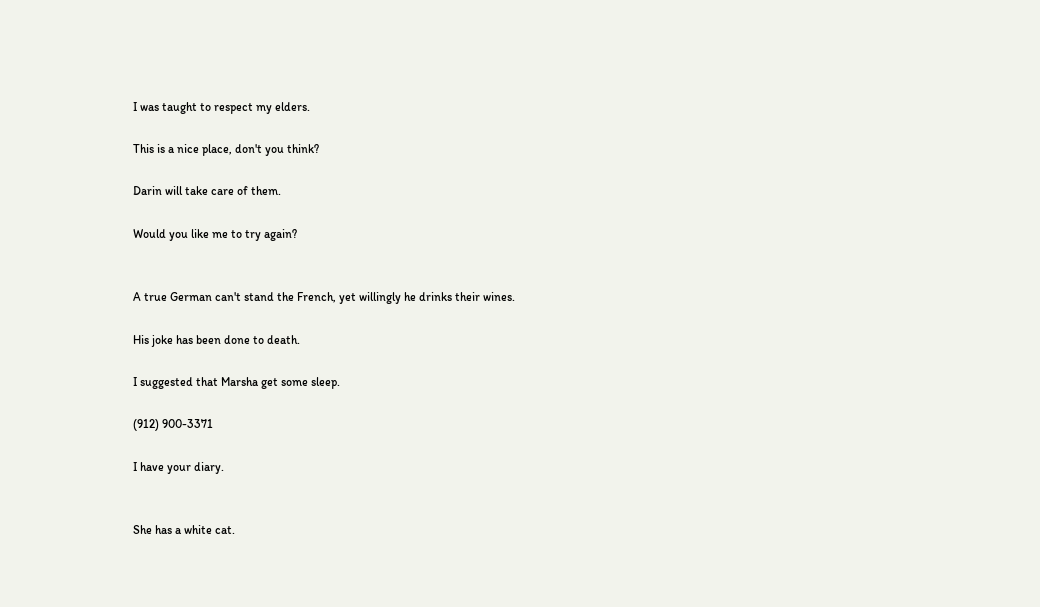I was taught to respect my elders.

This is a nice place, don't you think?

Darin will take care of them.

Would you like me to try again?


A true German can't stand the French, yet willingly he drinks their wines.

His joke has been done to death.

I suggested that Marsha get some sleep.

(912) 900-3371

I have your diary.


She has a white cat.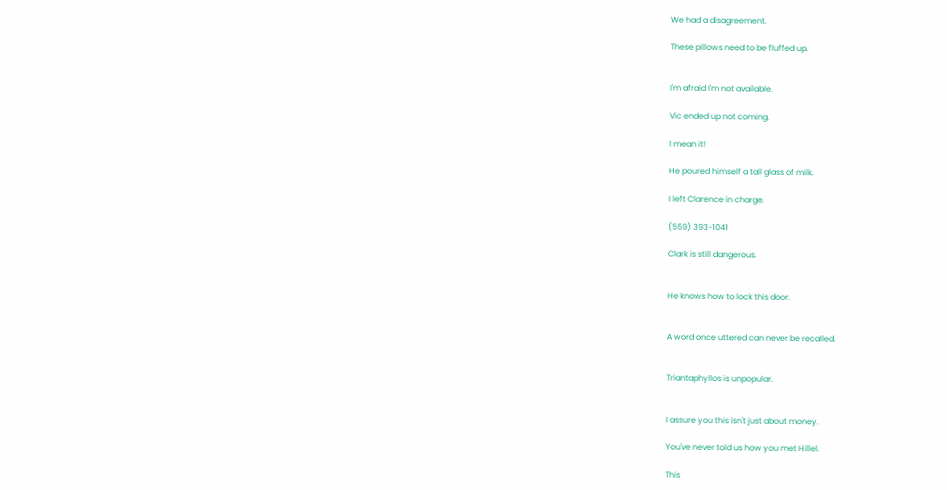We had a disagreement.

These pillows need to be fluffed up.


I'm afraid I'm not available.

Vic ended up not coming.

I mean it!

He poured himself a tall glass of milk.

I left Clarence in charge.

(559) 393-1041

Clark is still dangerous.


He knows how to lock this door.


A word once uttered can never be recalled.


Triantaphyllos is unpopular.


I assure you this isn't just about money.

You've never told us how you met Hillel.

This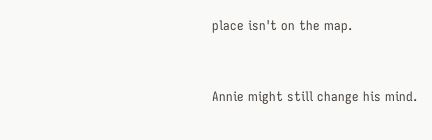place isn't on the map.


Annie might still change his mind.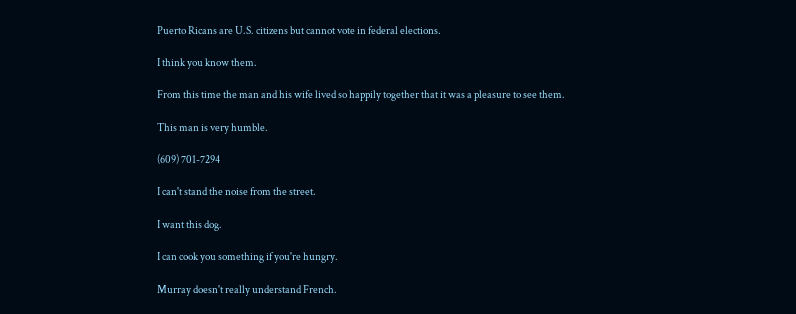Puerto Ricans are U.S. citizens but cannot vote in federal elections.

I think you know them.

From this time the man and his wife lived so happily together that it was a pleasure to see them.

This man is very humble.

(609) 701-7294

I can't stand the noise from the street.

I want this dog.

I can cook you something if you're hungry.

Murray doesn't really understand French.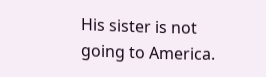His sister is not going to America.